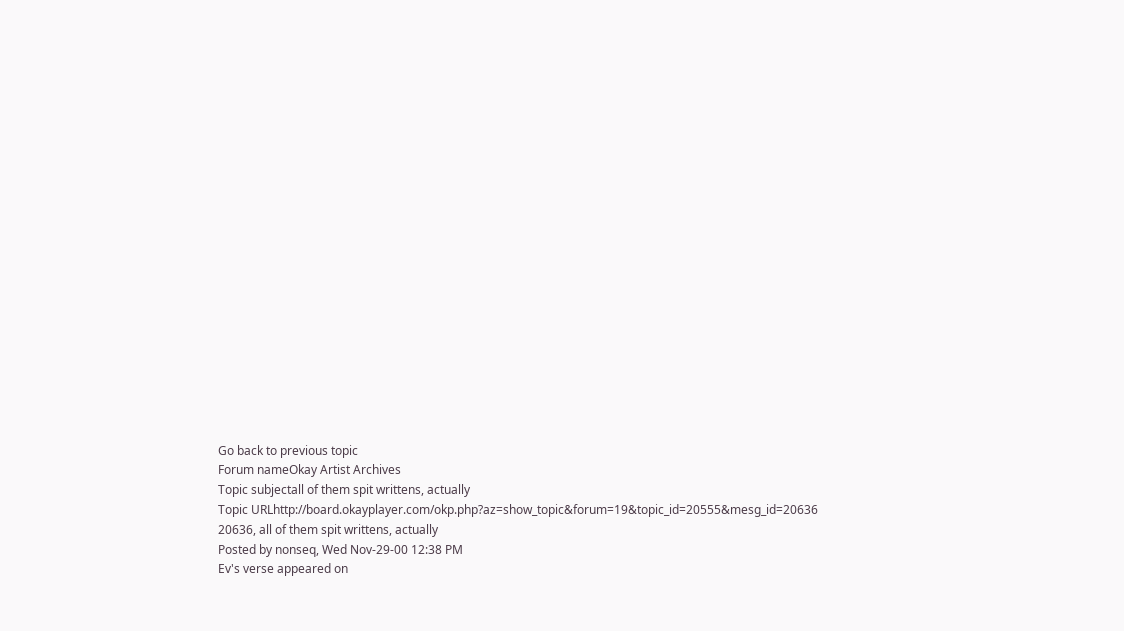Go back to previous topic
Forum nameOkay Artist Archives
Topic subjectall of them spit writtens, actually
Topic URLhttp://board.okayplayer.com/okp.php?az=show_topic&forum=19&topic_id=20555&mesg_id=20636
20636, all of them spit writtens, actually
Posted by nonseq, Wed Nov-29-00 12:38 PM
Ev's verse appeared on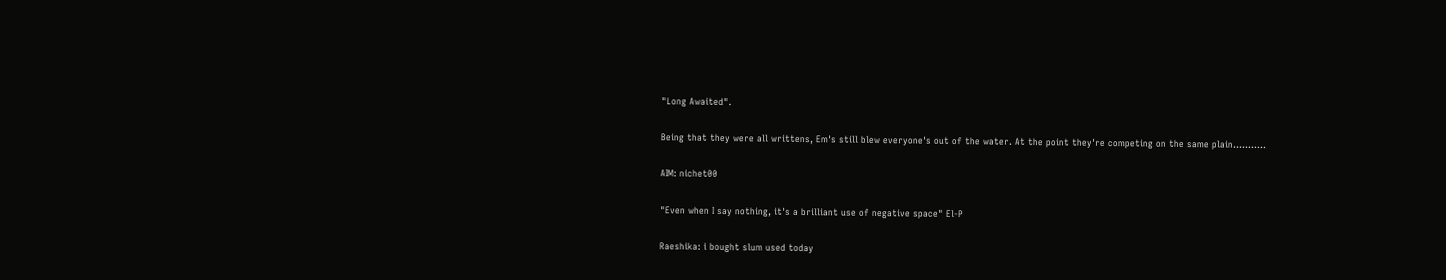"Long Awaited".

Being that they were all writtens, Em's still blew everyone's out of the water. At the point they're competing on the same plain...........

AIM: nichet00

"Even when I say nothing, it's a brilliant use of negative space" El-P

Raeshika: i bought slum used today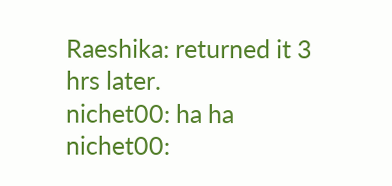Raeshika: returned it 3 hrs later.
nichet00: ha ha
nichet00: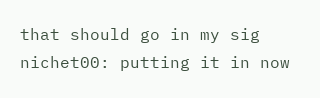that should go in my sig
nichet00: putting it in now